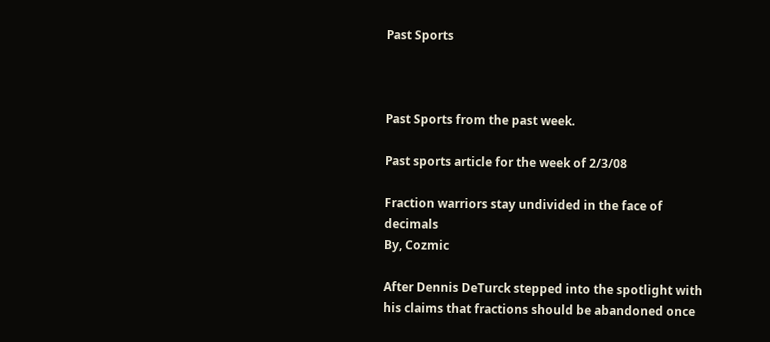Past Sports



Past Sports from the past week.

Past sports article for the week of 2/3/08

Fraction warriors stay undivided in the face of decimals
By, Cozmic

After Dennis DeTurck stepped into the spotlight with his claims that fractions should be abandoned once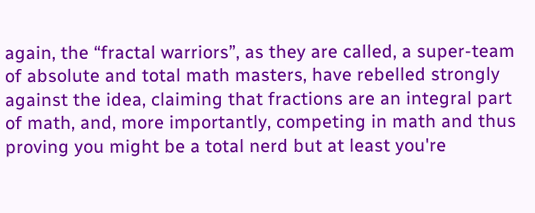again, the “fractal warriors”, as they are called, a super-team of absolute and total math masters, have rebelled strongly against the idea, claiming that fractions are an integral part of math, and, more importantly, competing in math and thus proving you might be a total nerd but at least you're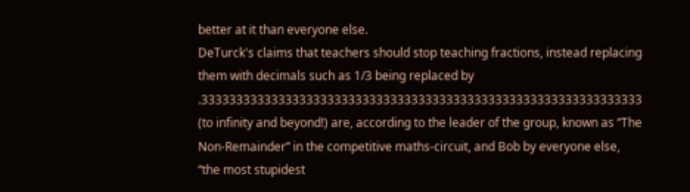better at it than everyone else.
DeTurck's claims that teachers should stop teaching fractions, instead replacing them with decimals such as 1/3 being replaced by .333333333333333333333333333333333333333333333333333333333333333 (to infinity and beyond!) are, according to the leader of the group, known as “The Non-Remainder” in the competitive maths-circuit, and Bob by everyone else, “the most stupidest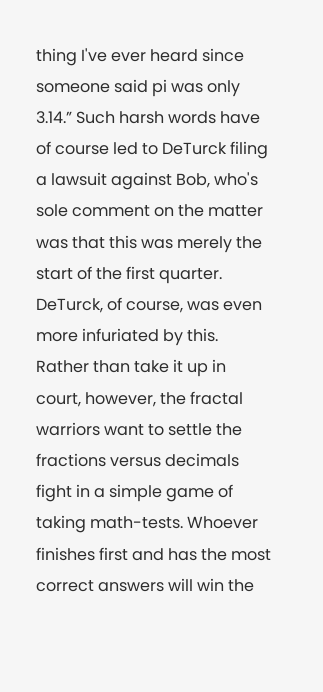thing I've ever heard since someone said pi was only 3.14.” Such harsh words have of course led to DeTurck filing a lawsuit against Bob, who's sole comment on the matter was that this was merely the start of the first quarter. DeTurck, of course, was even more infuriated by this.
Rather than take it up in court, however, the fractal warriors want to settle the fractions versus decimals fight in a simple game of taking math-tests. Whoever finishes first and has the most correct answers will win the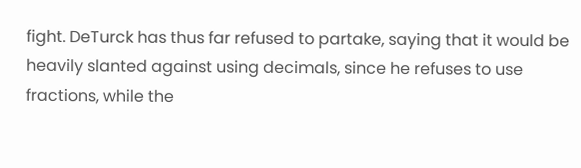fight. DeTurck has thus far refused to partake, saying that it would be heavily slanted against using decimals, since he refuses to use fractions, while the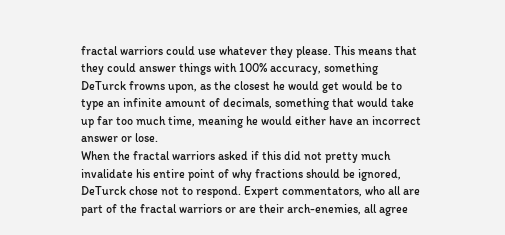fractal warriors could use whatever they please. This means that they could answer things with 100% accuracy, something DeTurck frowns upon, as the closest he would get would be to type an infinite amount of decimals, something that would take up far too much time, meaning he would either have an incorrect answer or lose.
When the fractal warriors asked if this did not pretty much invalidate his entire point of why fractions should be ignored, DeTurck chose not to respond. Expert commentators, who all are part of the fractal warriors or are their arch-enemies, all agree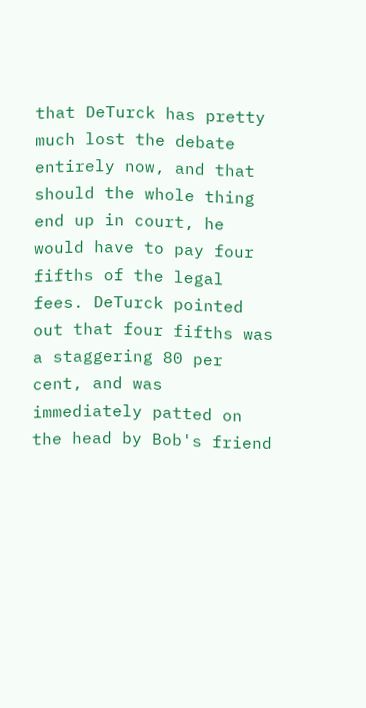that DeTurck has pretty much lost the debate entirely now, and that should the whole thing end up in court, he would have to pay four fifths of the legal fees. DeTurck pointed out that four fifths was a staggering 80 per cent, and was immediately patted on the head by Bob's friend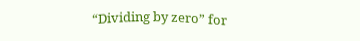“Dividing by zero” for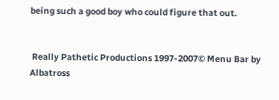being such a good boy who could figure that out.


 Really Pathetic Productions 1997-2007© Menu Bar by Albatross